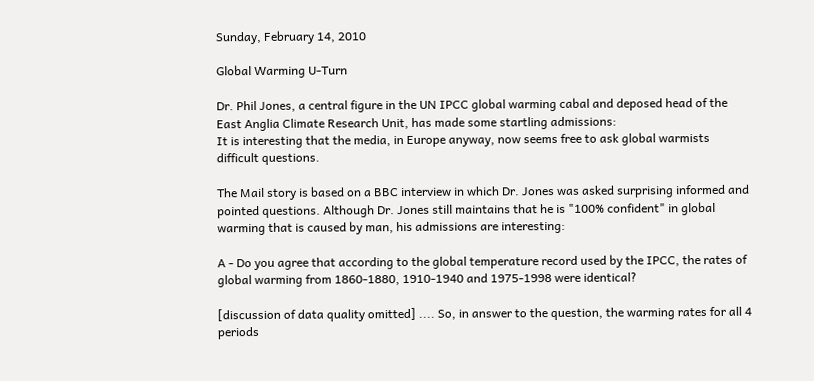Sunday, February 14, 2010

Global Warming U-Turn

Dr. Phil Jones, a central figure in the UN IPCC global warming cabal and deposed head of the East Anglia Climate Research Unit, has made some startling admissions:
It is interesting that the media, in Europe anyway, now seems free to ask global warmists difficult questions.

The Mail story is based on a BBC interview in which Dr. Jones was asked surprising informed and pointed questions. Although Dr. Jones still maintains that he is "100% confident" in global warming that is caused by man, his admissions are interesting:

A - Do you agree that according to the global temperature record used by the IPCC, the rates of global warming from 1860-1880, 1910-1940 and 1975-1998 were identical?

[discussion of data quality omitted] .... So, in answer to the question, the warming rates for all 4 periods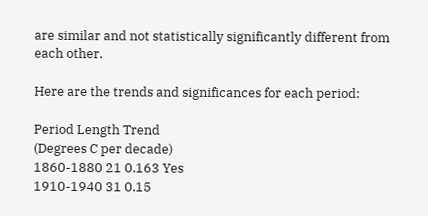are similar and not statistically significantly different from each other.

Here are the trends and significances for each period:

Period Length Trend
(Degrees C per decade)
1860-1880 21 0.163 Yes
1910-1940 31 0.15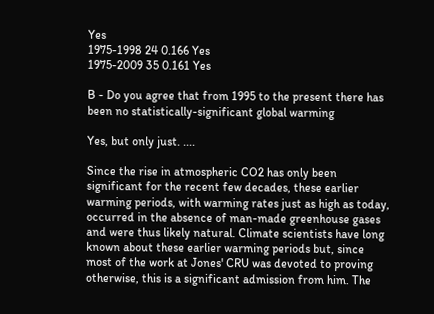Yes
1975-1998 24 0.166 Yes
1975-2009 35 0.161 Yes

B - Do you agree that from 1995 to the present there has been no statistically-significant global warming

Yes, but only just. ....

Since the rise in atmospheric CO2 has only been significant for the recent few decades, these earlier warming periods, with warming rates just as high as today, occurred in the absence of man-made greenhouse gases and were thus likely natural. Climate scientists have long known about these earlier warming periods but, since most of the work at Jones' CRU was devoted to proving otherwise, this is a significant admission from him. The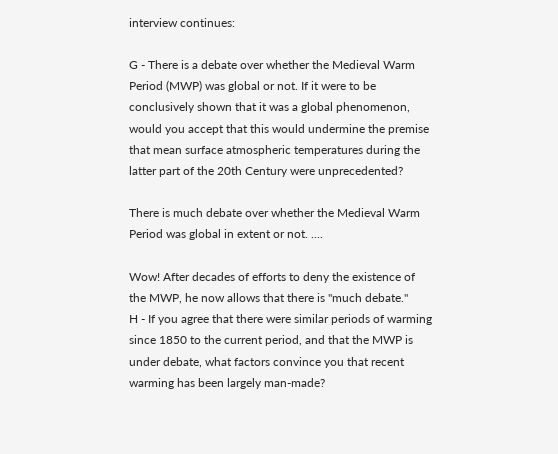interview continues:

G - There is a debate over whether the Medieval Warm Period (MWP) was global or not. If it were to be conclusively shown that it was a global phenomenon, would you accept that this would undermine the premise that mean surface atmospheric temperatures during the latter part of the 20th Century were unprecedented?

There is much debate over whether the Medieval Warm Period was global in extent or not. ....

Wow! After decades of efforts to deny the existence of the MWP, he now allows that there is "much debate."
H - If you agree that there were similar periods of warming since 1850 to the current period, and that the MWP is under debate, what factors convince you that recent warming has been largely man-made?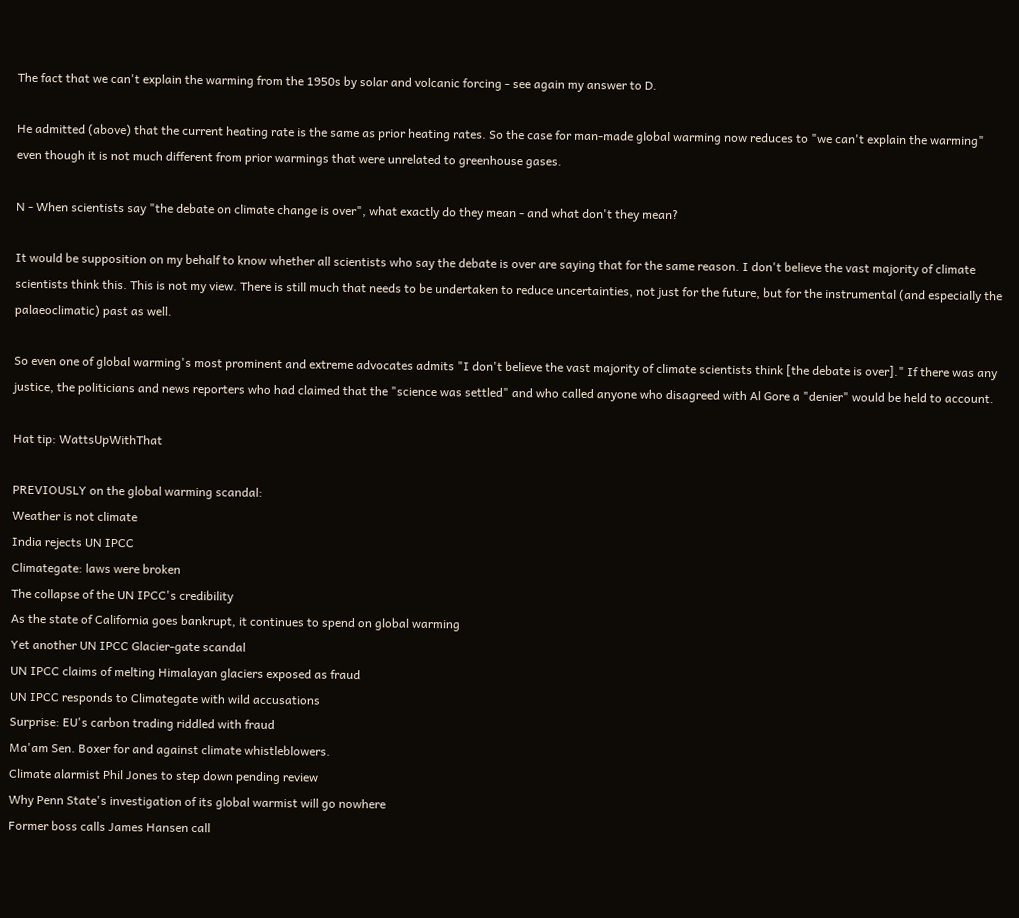The fact that we can't explain the warming from the 1950s by solar and volcanic forcing - see again my answer to D.

He admitted (above) that the current heating rate is the same as prior heating rates. So the case for man-made global warming now reduces to "we can't explain the warming" even though it is not much different from prior warmings that were unrelated to greenhouse gases.

N - When scientists say "the debate on climate change is over", what exactly do they mean - and what don't they mean?

It would be supposition on my behalf to know whether all scientists who say the debate is over are saying that for the same reason. I don't believe the vast majority of climate scientists think this. This is not my view. There is still much that needs to be undertaken to reduce uncertainties, not just for the future, but for the instrumental (and especially the palaeoclimatic) past as well.

So even one of global warming's most prominent and extreme advocates admits "I don't believe the vast majority of climate scientists think [the debate is over]." If there was any justice, the politicians and news reporters who had claimed that the "science was settled" and who called anyone who disagreed with Al Gore a "denier" would be held to account.

Hat tip: WattsUpWithThat

PREVIOUSLY on the global warming scandal:
Weather is not climate
India rejects UN IPCC
Climategate: laws were broken
The collapse of the UN IPCC's credibility
As the state of California goes bankrupt, it continues to spend on global warming
Yet another UN IPCC Glacier-gate scandal
UN IPCC claims of melting Himalayan glaciers exposed as fraud
UN IPCC responds to Climategate with wild accusations
Surprise: EU's carbon trading riddled with fraud
Ma'am Sen. Boxer for and against climate whistleblowers.
Climate alarmist Phil Jones to step down pending review
Why Penn State's investigation of its global warmist will go nowhere
Former boss calls James Hansen call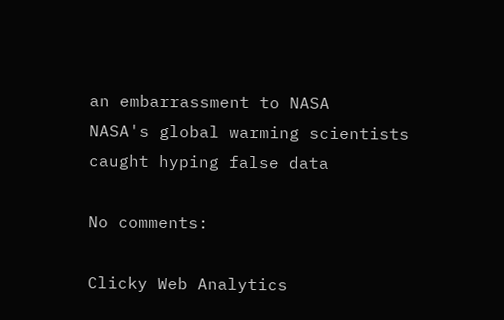an embarrassment to NASA
NASA's global warming scientists caught hyping false data

No comments:

Clicky Web Analytics